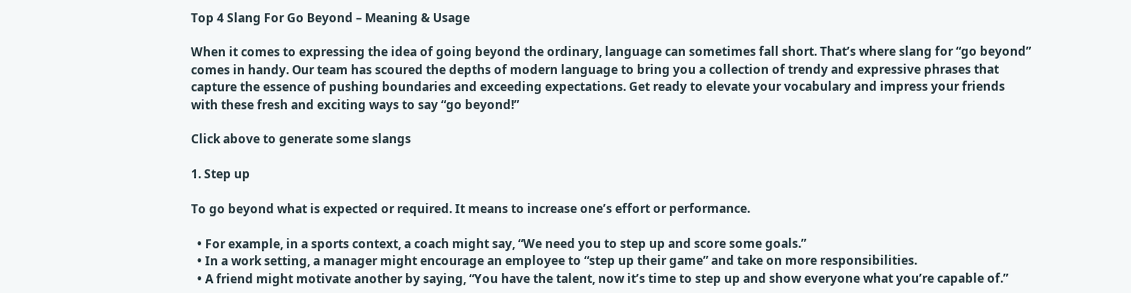Top 4 Slang For Go Beyond – Meaning & Usage

When it comes to expressing the idea of going beyond the ordinary, language can sometimes fall short. That’s where slang for “go beyond” comes in handy. Our team has scoured the depths of modern language to bring you a collection of trendy and expressive phrases that capture the essence of pushing boundaries and exceeding expectations. Get ready to elevate your vocabulary and impress your friends with these fresh and exciting ways to say “go beyond!”

Click above to generate some slangs

1. Step up

To go beyond what is expected or required. It means to increase one’s effort or performance.

  • For example, in a sports context, a coach might say, “We need you to step up and score some goals.”
  • In a work setting, a manager might encourage an employee to “step up their game” and take on more responsibilities.
  • A friend might motivate another by saying, “You have the talent, now it’s time to step up and show everyone what you’re capable of.”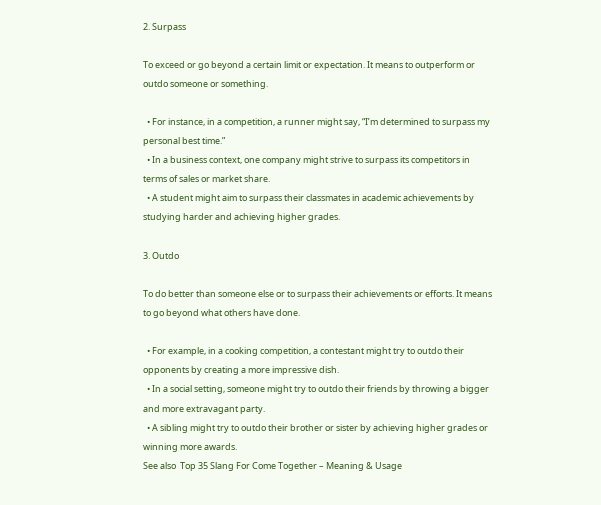2. Surpass

To exceed or go beyond a certain limit or expectation. It means to outperform or outdo someone or something.

  • For instance, in a competition, a runner might say, “I’m determined to surpass my personal best time.”
  • In a business context, one company might strive to surpass its competitors in terms of sales or market share.
  • A student might aim to surpass their classmates in academic achievements by studying harder and achieving higher grades.

3. Outdo

To do better than someone else or to surpass their achievements or efforts. It means to go beyond what others have done.

  • For example, in a cooking competition, a contestant might try to outdo their opponents by creating a more impressive dish.
  • In a social setting, someone might try to outdo their friends by throwing a bigger and more extravagant party.
  • A sibling might try to outdo their brother or sister by achieving higher grades or winning more awards.
See also  Top 35 Slang For Come Together – Meaning & Usage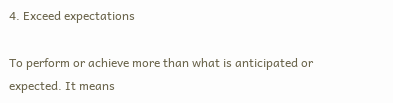4. Exceed expectations

To perform or achieve more than what is anticipated or expected. It means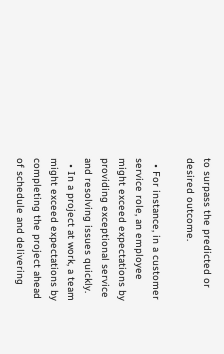to surpass the predicted or desired outcome.

  • For instance, in a customer service role, an employee might exceed expectations by providing exceptional service and resolving issues quickly.
  • In a project at work, a team might exceed expectations by completing the project ahead of schedule and delivering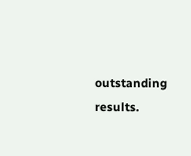outstanding results.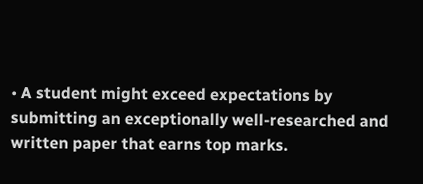• A student might exceed expectations by submitting an exceptionally well-researched and written paper that earns top marks.